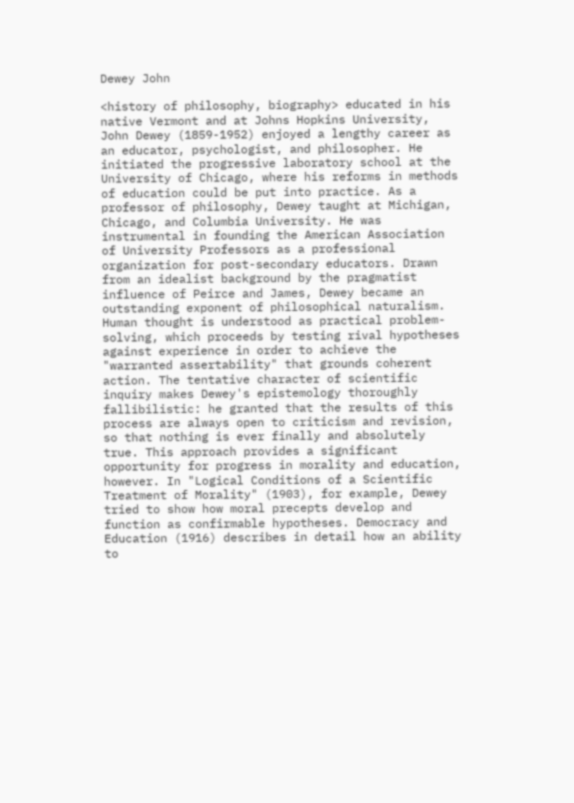Dewey John

<history of philosophy, biography> educated in his native Vermont and at Johns Hopkins University, John Dewey (1859-1952) enjoyed a lengthy career as an educator, psychologist, and philosopher. He initiated the progressive laboratory school at the University of Chicago, where his reforms in methods of education could be put into practice. As a professor of philosophy, Dewey taught at Michigan, Chicago, and Columbia University. He was instrumental in founding the American Association of University Professors as a professional organization for post-secondary educators. Drawn from an idealist background by the pragmatist influence of Peirce and James, Dewey became an outstanding exponent of philosophical naturalism. Human thought is understood as practical problem-solving, which proceeds by testing rival hypotheses against experience in order to achieve the "warranted assertability" that grounds coherent action. The tentative character of scientific inquiry makes Dewey's epistemology thoroughly fallibilistic: he granted that the results of this process are always open to criticism and revision, so that nothing is ever finally and absolutely true. This approach provides a significant opportunity for progress in morality and education, however. In "Logical Conditions of a Scientific Treatment of Morality" (1903), for example, Dewey tried to show how moral precepts develop and function as confirmable hypotheses. Democracy and Education (1916) describes in detail how an ability to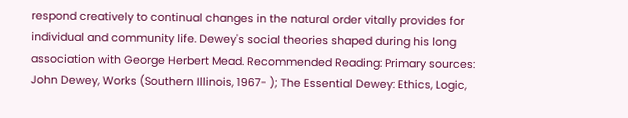respond creatively to continual changes in the natural order vitally provides for individual and community life. Dewey's social theories shaped during his long association with George Herbert Mead. Recommended Reading: Primary sources: John Dewey, Works (Southern Illinois, 1967- ); The Essential Dewey: Ethics, Logic,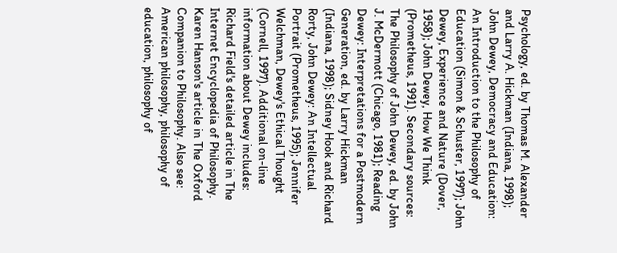Psychology, ed. by Thomas M. Alexander and Larry A. Hickman (Indiana, 1998); John Dewey, Democracy and Education: An Introduction to the Philosophy of Education (Simon & Schuster, 1997); John Dewey, Experience and Nature (Dover, 1958); John Dewey, How We Think (Prometheus, 1991). Secondary sources: The Philosophy of John Dewey, ed. by John J. McDermott (Chicago, 1981); Reading Dewey: Interpretations for a Postmodern Generation, ed. by Larry Hickman (Indiana, 1998); Sidney Hook and Richard Rorty, John Dewey: An Intellectual Portrait (Prometheus, 1995); Jennifer Welchman, Dewey's Ethical Thought (Cornell, 1997). Additional on-line information about Dewey includes: Richard Field's detailed article in The Internet Encyclopedia of Philosophy. Karen Hanson's article in The Oxford Companion to Philosophy. Also see: American philosophy, philosophy of education, philosophy of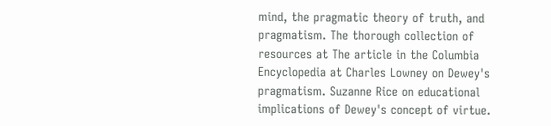mind, the pragmatic theory of truth, and pragmatism. The thorough collection of resources at The article in the Columbia Encyclopedia at Charles Lowney on Dewey's pragmatism. Suzanne Rice on educational implications of Dewey's concept of virtue.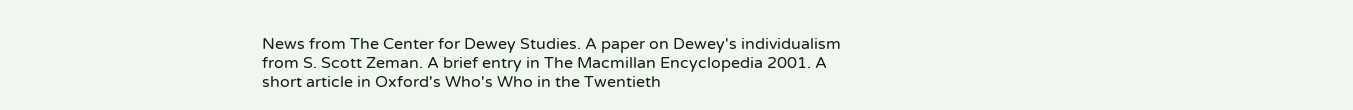News from The Center for Dewey Studies. A paper on Dewey's individualism from S. Scott Zeman. A brief entry in The Macmillan Encyclopedia 2001. A short article in Oxford's Who's Who in the Twentieth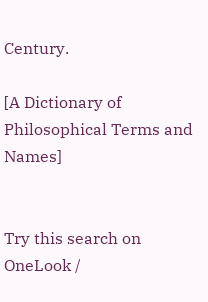Century.

[A Dictionary of Philosophical Terms and Names]


Try this search on OneLook /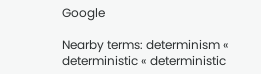Google

Nearby terms: determinism « deterministic « deterministic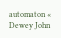automaton « Dewey John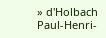» d'Holbach Paul-Henri-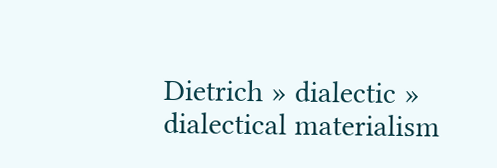Dietrich » dialectic » dialectical materialism